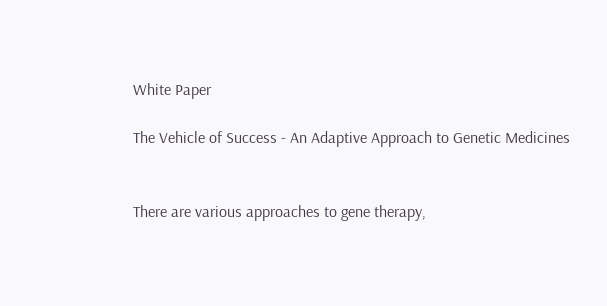White Paper

The Vehicle of Success - An Adaptive Approach to Genetic Medicines


There are various approaches to gene therapy,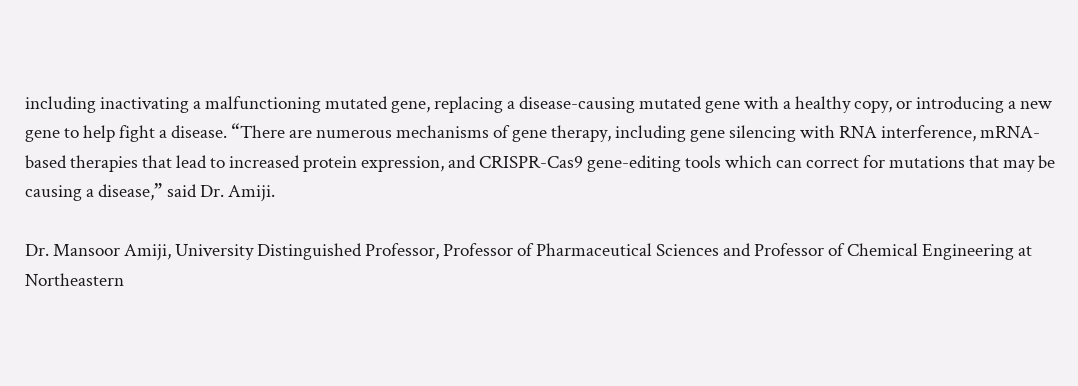including inactivating a malfunctioning mutated gene, replacing a disease-causing mutated gene with a healthy copy, or introducing a new gene to help fight a disease. “There are numerous mechanisms of gene therapy, including gene silencing with RNA interference, mRNA-based therapies that lead to increased protein expression, and CRISPR-Cas9 gene-editing tools which can correct for mutations that may be causing a disease,” said Dr. Amiji.

Dr. Mansoor Amiji, University Distinguished Professor, Professor of Pharmaceutical Sciences and Professor of Chemical Engineering at Northeastern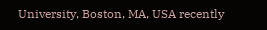University, Boston, MA, USA recently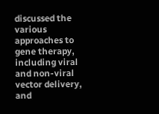discussed the various approaches to gene therapy, including viral and non-viral vector delivery, and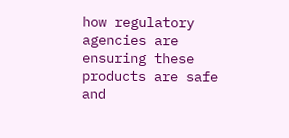how regulatory agencies are ensuring these products are safe and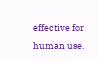effective for human use.